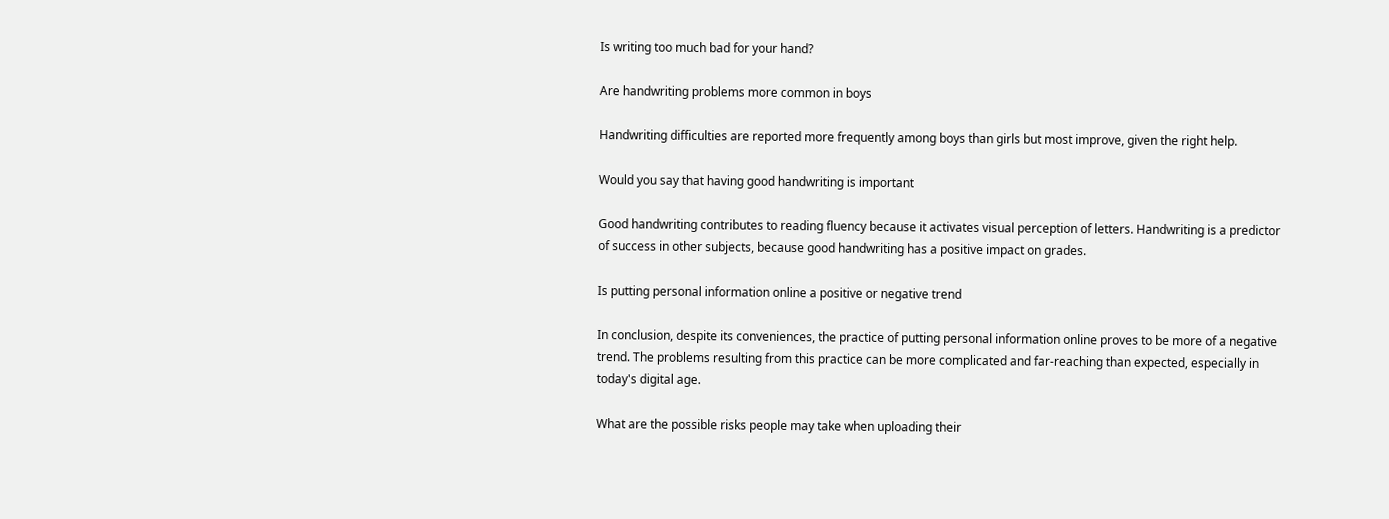Is writing too much bad for your hand?

Are handwriting problems more common in boys

Handwriting difficulties are reported more frequently among boys than girls but most improve, given the right help.

Would you say that having good handwriting is important

Good handwriting contributes to reading fluency because it activates visual perception of letters. Handwriting is a predictor of success in other subjects, because good handwriting has a positive impact on grades.

Is putting personal information online a positive or negative trend

In conclusion, despite its conveniences, the practice of putting personal information online proves to be more of a negative trend. The problems resulting from this practice can be more complicated and far-reaching than expected, especially in today's digital age.

What are the possible risks people may take when uploading their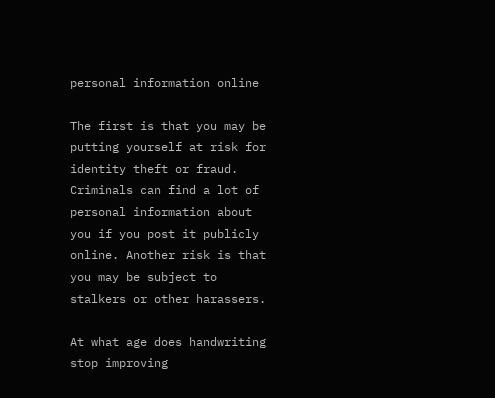personal information online

The first is that you may be putting yourself at risk for identity theft or fraud. Criminals can find a lot of personal information about you if you post it publicly online. Another risk is that you may be subject to stalkers or other harassers.

At what age does handwriting stop improving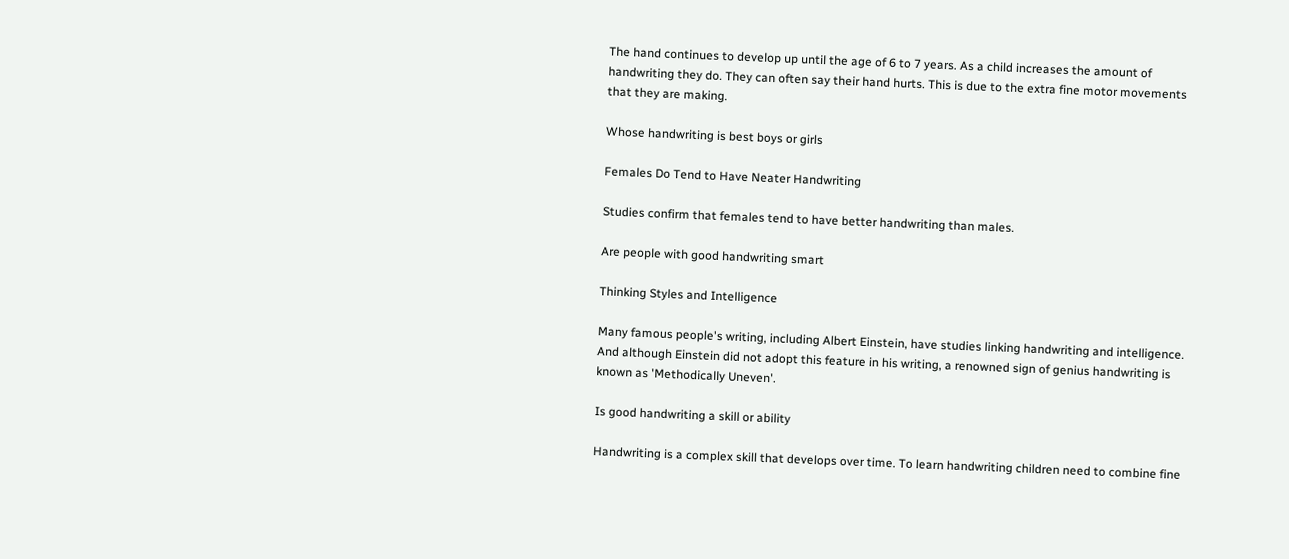The hand continues to develop up until the age of 6 to 7 years. As a child increases the amount of handwriting they do. They can often say their hand hurts. This is due to the extra fine motor movements that they are making.

Whose handwriting is best boys or girls

Females Do Tend to Have Neater Handwriting

Studies confirm that females tend to have better handwriting than males.

Are people with good handwriting smart

Thinking Styles and Intelligence

Many famous people's writing, including Albert Einstein, have studies linking handwriting and intelligence. And although Einstein did not adopt this feature in his writing, a renowned sign of genius handwriting is known as 'Methodically Uneven'.

Is good handwriting a skill or ability

Handwriting is a complex skill that develops over time. To learn handwriting children need to combine fine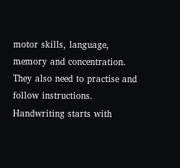motor skills, language, memory and concentration. They also need to practise and follow instructions. Handwriting starts with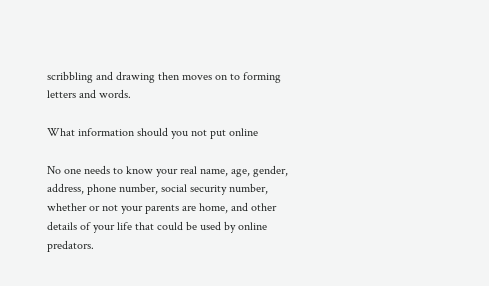scribbling and drawing then moves on to forming letters and words.

What information should you not put online

No one needs to know your real name, age, gender, address, phone number, social security number, whether or not your parents are home, and other details of your life that could be used by online predators.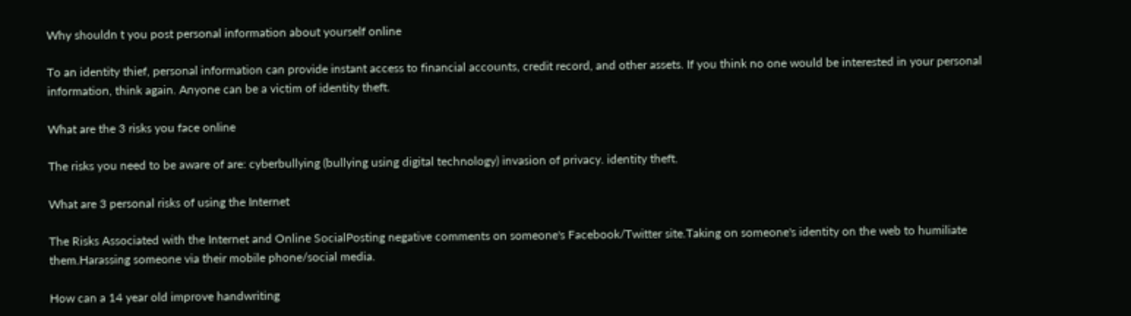Why shouldn t you post personal information about yourself online

To an identity thief, personal information can provide instant access to financial accounts, credit record, and other assets. If you think no one would be interested in your personal information, think again. Anyone can be a victim of identity theft.

What are the 3 risks you face online

The risks you need to be aware of are: cyberbullying (bullying using digital technology) invasion of privacy. identity theft.

What are 3 personal risks of using the Internet

The Risks Associated with the Internet and Online SocialPosting negative comments on someone's Facebook/Twitter site.Taking on someone's identity on the web to humiliate them.Harassing someone via their mobile phone/social media.

How can a 14 year old improve handwriting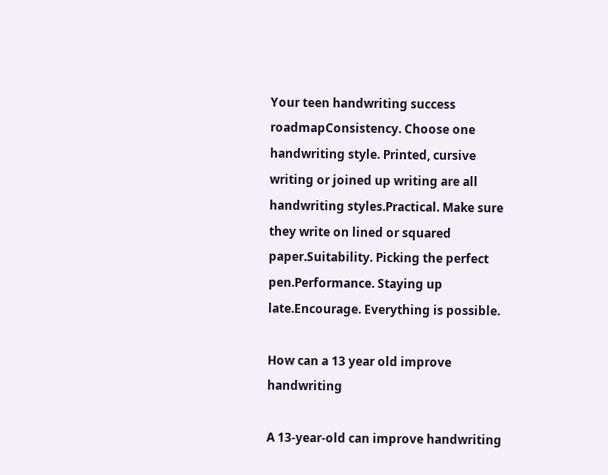Your teen handwriting success roadmapConsistency. Choose one handwriting style. Printed, cursive writing or joined up writing are all handwriting styles.Practical. Make sure they write on lined or squared paper.Suitability. Picking the perfect pen.Performance. Staying up late.Encourage. Everything is possible.

How can a 13 year old improve handwriting

A 13-year-old can improve handwriting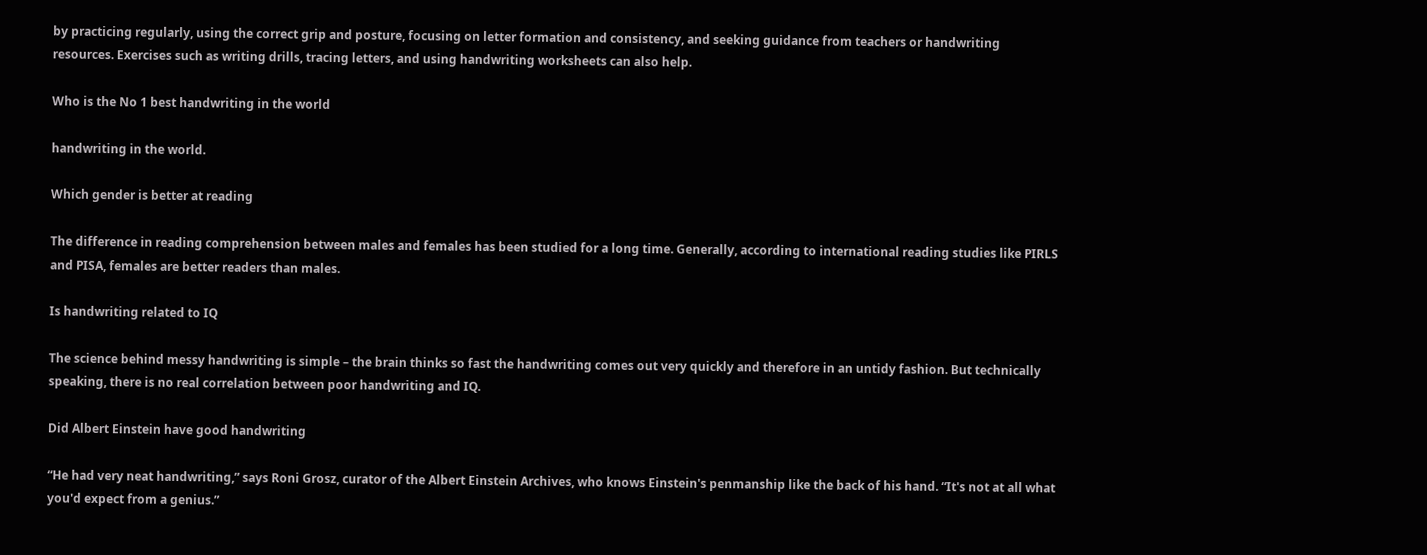by practicing regularly, using the correct grip and posture, focusing on letter formation and consistency, and seeking guidance from teachers or handwriting resources. Exercises such as writing drills, tracing letters, and using handwriting worksheets can also help.

Who is the No 1 best handwriting in the world

handwriting in the world.

Which gender is better at reading

The difference in reading comprehension between males and females has been studied for a long time. Generally, according to international reading studies like PIRLS and PISA, females are better readers than males.

Is handwriting related to IQ

The science behind messy handwriting is simple – the brain thinks so fast the handwriting comes out very quickly and therefore in an untidy fashion. But technically speaking, there is no real correlation between poor handwriting and IQ.

Did Albert Einstein have good handwriting

“He had very neat handwriting,” says Roni Grosz, curator of the Albert Einstein Archives, who knows Einstein's penmanship like the back of his hand. “It's not at all what you'd expect from a genius.”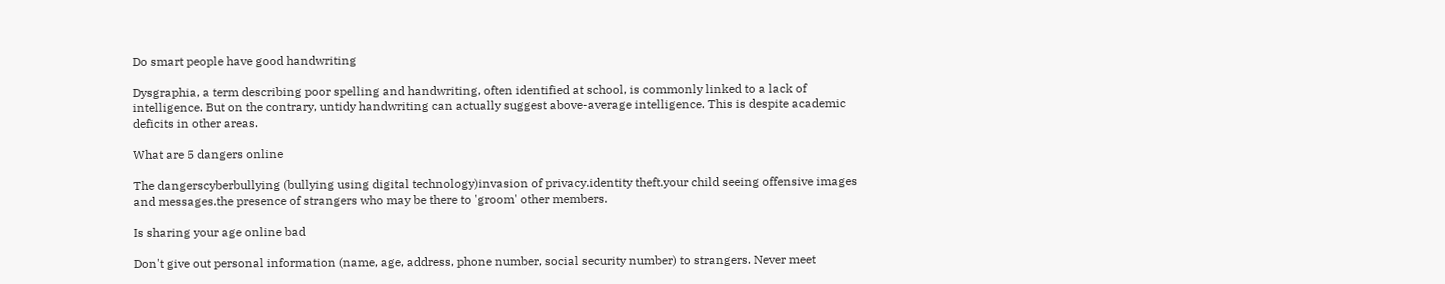Do smart people have good handwriting

Dysgraphia, a term describing poor spelling and handwriting, often identified at school, is commonly linked to a lack of intelligence. But on the contrary, untidy handwriting can actually suggest above-average intelligence. This is despite academic deficits in other areas.

What are 5 dangers online

The dangerscyberbullying (bullying using digital technology)invasion of privacy.identity theft.your child seeing offensive images and messages.the presence of strangers who may be there to 'groom' other members.

Is sharing your age online bad

Don't give out personal information (name, age, address, phone number, social security number) to strangers. Never meet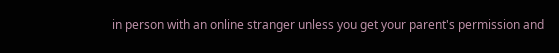in person with an online stranger unless you get your parent's permission and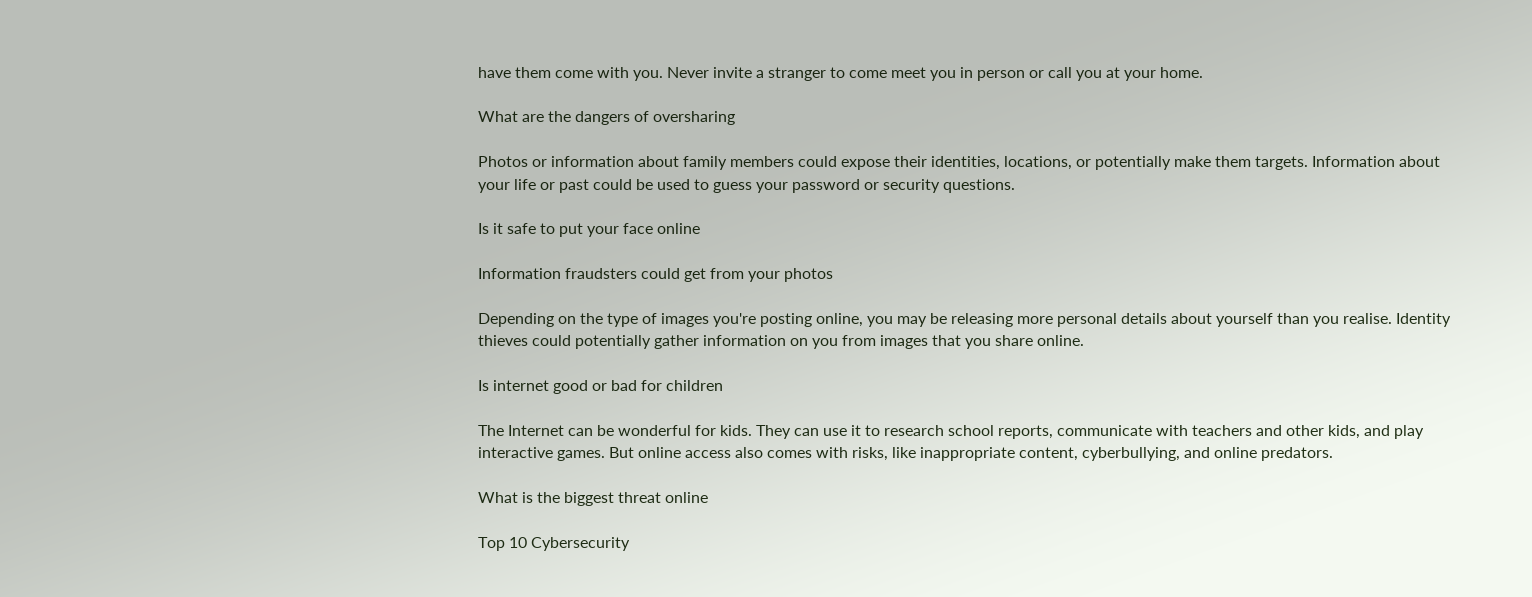have them come with you. Never invite a stranger to come meet you in person or call you at your home.

What are the dangers of oversharing

Photos or information about family members could expose their identities, locations, or potentially make them targets. Information about your life or past could be used to guess your password or security questions.

Is it safe to put your face online

Information fraudsters could get from your photos

Depending on the type of images you're posting online, you may be releasing more personal details about yourself than you realise. Identity thieves could potentially gather information on you from images that you share online.

Is internet good or bad for children

The Internet can be wonderful for kids. They can use it to research school reports, communicate with teachers and other kids, and play interactive games. But online access also comes with risks, like inappropriate content, cyberbullying, and online predators.

What is the biggest threat online

Top 10 Cybersecurity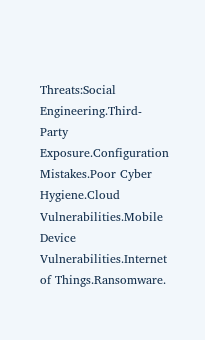Threats:Social Engineering.Third-Party Exposure.Configuration Mistakes.Poor Cyber Hygiene.Cloud Vulnerabilities.Mobile Device Vulnerabilities.Internet of Things.Ransomware.